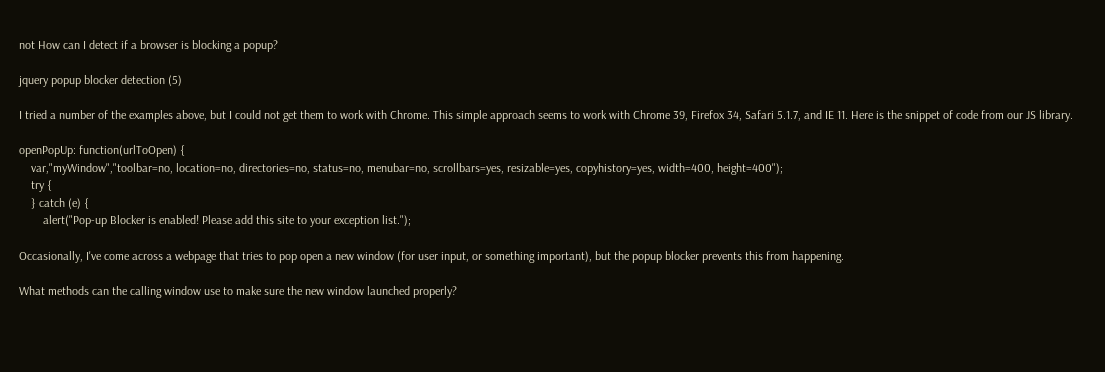not How can I detect if a browser is blocking a popup?

jquery popup blocker detection (5)

I tried a number of the examples above, but I could not get them to work with Chrome. This simple approach seems to work with Chrome 39, Firefox 34, Safari 5.1.7, and IE 11. Here is the snippet of code from our JS library.

openPopUp: function(urlToOpen) {
    var,"myWindow","toolbar=no, location=no, directories=no, status=no, menubar=no, scrollbars=yes, resizable=yes, copyhistory=yes, width=400, height=400");
    try {
    } catch (e) {
        alert("Pop-up Blocker is enabled! Please add this site to your exception list.");

Occasionally, I've come across a webpage that tries to pop open a new window (for user input, or something important), but the popup blocker prevents this from happening.

What methods can the calling window use to make sure the new window launched properly?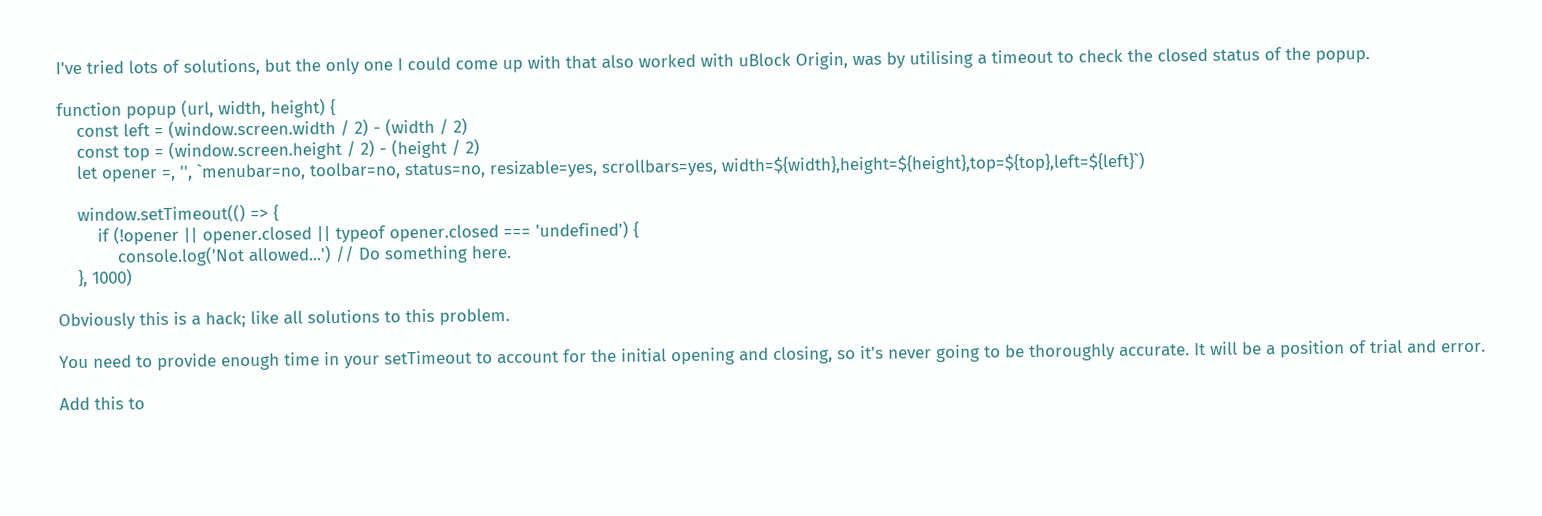I've tried lots of solutions, but the only one I could come up with that also worked with uBlock Origin, was by utilising a timeout to check the closed status of the popup.

function popup (url, width, height) {
    const left = (window.screen.width / 2) - (width / 2)
    const top = (window.screen.height / 2) - (height / 2)
    let opener =, '', `menubar=no, toolbar=no, status=no, resizable=yes, scrollbars=yes, width=${width},height=${height},top=${top},left=${left}`)

    window.setTimeout(() => {
        if (!opener || opener.closed || typeof opener.closed === 'undefined') {
            console.log('Not allowed...') // Do something here.
    }, 1000)

Obviously this is a hack; like all solutions to this problem.

You need to provide enough time in your setTimeout to account for the initial opening and closing, so it's never going to be thoroughly accurate. It will be a position of trial and error.

Add this to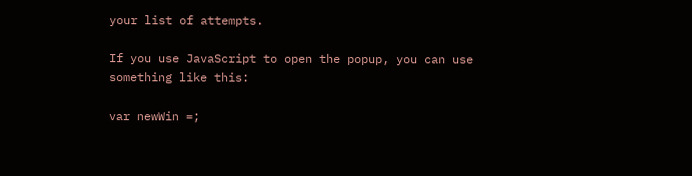your list of attempts.

If you use JavaScript to open the popup, you can use something like this:

var newWin =;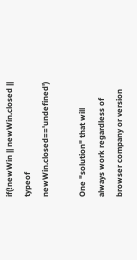if(!newWin || newWin.closed || typeof newWin.closed=='undefined')

One "solution" that will always work regardless of browser company or version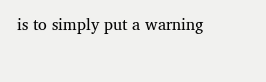is to simply put a warning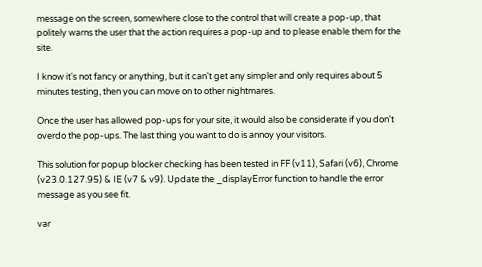message on the screen, somewhere close to the control that will create a pop-up, that politely warns the user that the action requires a pop-up and to please enable them for the site.

I know it's not fancy or anything, but it can't get any simpler and only requires about 5 minutes testing, then you can move on to other nightmares.

Once the user has allowed pop-ups for your site, it would also be considerate if you don't overdo the pop-ups. The last thing you want to do is annoy your visitors.

This solution for popup blocker checking has been tested in FF (v11), Safari (v6), Chrome (v23.0.127.95) & IE (v7 & v9). Update the _displayError function to handle the error message as you see fit.

var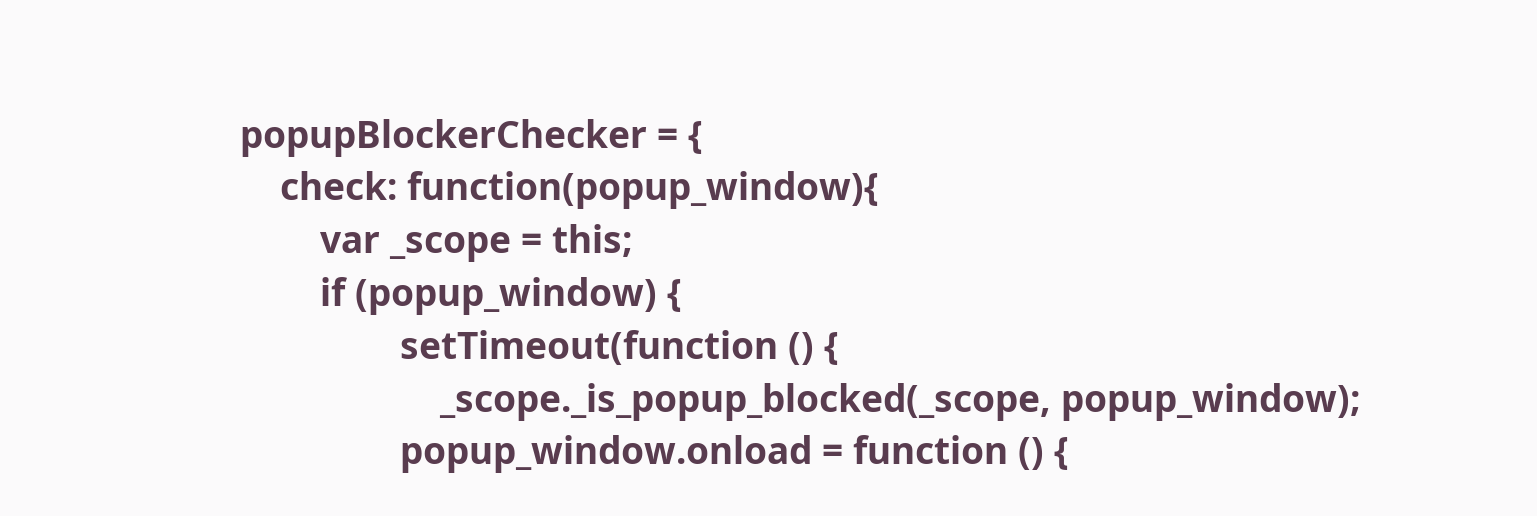popupBlockerChecker = {
    check: function(popup_window){
        var _scope = this;
        if (popup_window) {
                setTimeout(function () {
                    _scope._is_popup_blocked(_scope, popup_window);
                popup_window.onload = function () {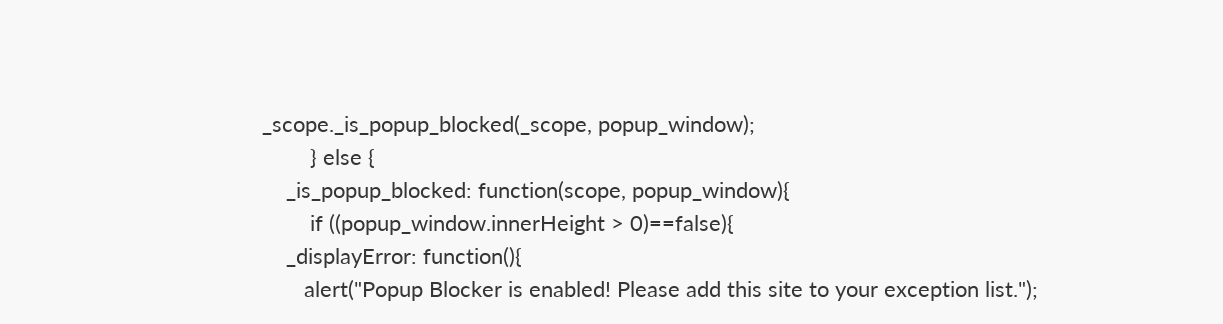_scope._is_popup_blocked(_scope, popup_window);
        } else {
    _is_popup_blocked: function(scope, popup_window){
        if ((popup_window.innerHeight > 0)==false){
    _displayError: function(){
       alert("Popup Blocker is enabled! Please add this site to your exception list.");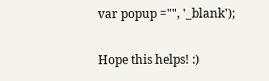var popup ="", '_blank');

Hope this helps! :)